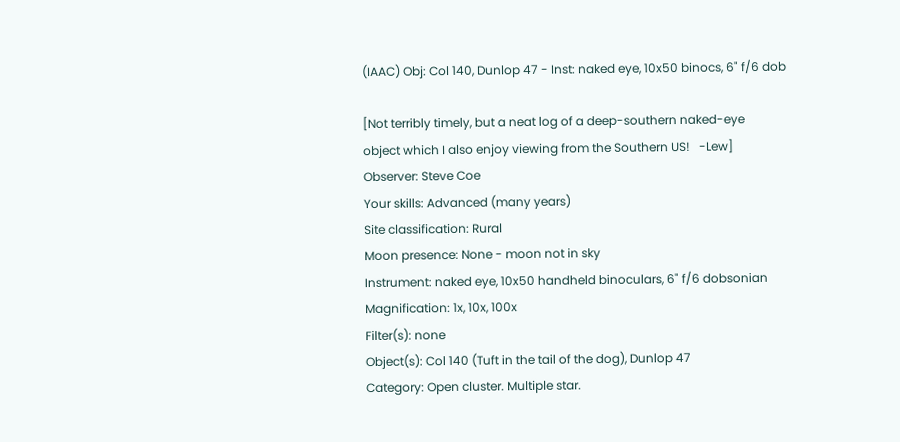(IAAC) Obj: Col 140, Dunlop 47 - Inst: naked eye, 10x50 binocs, 6" f/6 dob

[Not terribly timely, but a neat log of a deep-southern naked-eye
object which I also enjoy viewing from the Southern US!   -Lew]
Observer: Steve Coe
Your skills: Advanced (many years)
Site classification: Rural
Moon presence: None - moon not in sky
Instrument: naked eye, 10x50 handheld binoculars, 6" f/6 dobsonian
Magnification: 1x, 10x, 100x
Filter(s): none
Object(s): Col 140 (Tuft in the tail of the dog), Dunlop 47
Category: Open cluster. Multiple star.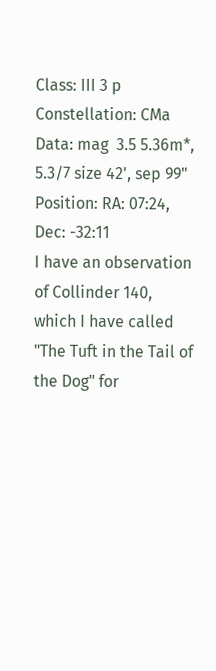Class: III 3 p
Constellation: CMa
Data: mag  3.5 5.36m*, 5.3/7 size 42', sep 99"
Position: RA: 07:24, Dec: -32:11
I have an observation of Collinder 140, which I have called
"The Tuft in the Tail of the Dog" for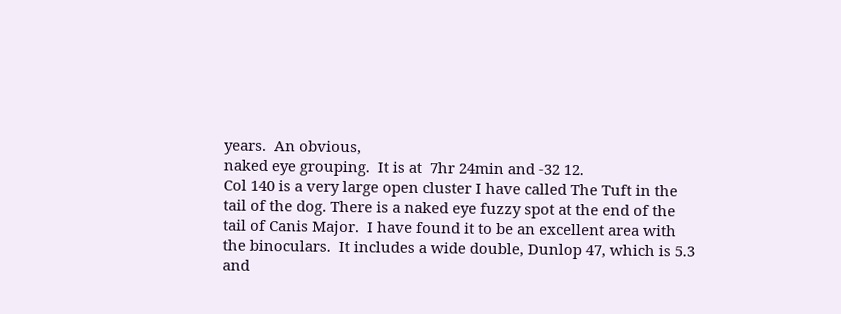years.  An obvious,
naked eye grouping.  It is at  7hr 24min and -32 12.
Col 140 is a very large open cluster I have called The Tuft in the
tail of the dog. There is a naked eye fuzzy spot at the end of the
tail of Canis Major.  I have found it to be an excellent area with
the binoculars.  It includes a wide double, Dunlop 47, which is 5.3
and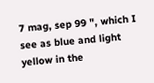7 mag, sep 99 ", which I see as blue and light yellow in the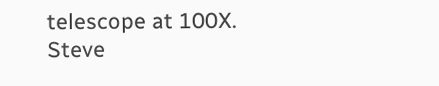telescope at 100X.
Steve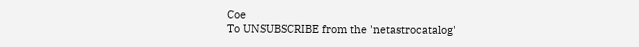Coe
To UNSUBSCRIBE from the 'netastrocatalog'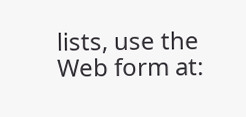lists, use the Web form at: